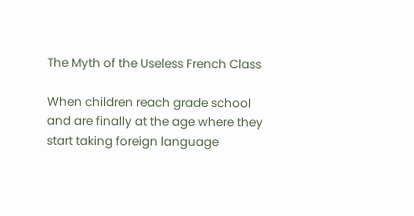The Myth of the Useless French Class

When children reach grade school and are finally at the age where they start taking foreign language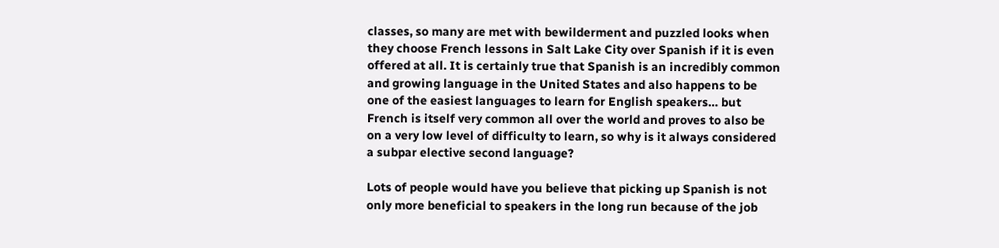classes, so many are met with bewilderment and puzzled looks when they choose French lessons in Salt Lake City over Spanish if it is even offered at all. It is certainly true that Spanish is an incredibly common and growing language in the United States and also happens to be one of the easiest languages to learn for English speakers… but French is itself very common all over the world and proves to also be on a very low level of difficulty to learn, so why is it always considered a subpar elective second language?

Lots of people would have you believe that picking up Spanish is not only more beneficial to speakers in the long run because of the job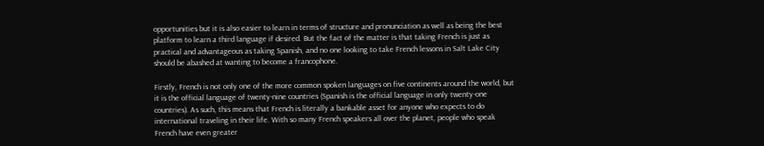opportunities but it is also easier to learn in terms of structure and pronunciation as well as being the best platform to learn a third language if desired. But the fact of the matter is that taking French is just as practical and advantageous as taking Spanish, and no one looking to take French lessons in Salt Lake City should be abashed at wanting to become a francophone.

Firstly, French is not only one of the more common spoken languages on five continents around the world, but it is the official language of twenty-nine countries (Spanish is the official language in only twenty-one countries). As such, this means that French is literally a bankable asset for anyone who expects to do international traveling in their life. With so many French speakers all over the planet, people who speak French have even greater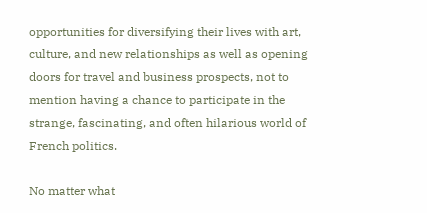opportunities for diversifying their lives with art, culture, and new relationships as well as opening doors for travel and business prospects, not to mention having a chance to participate in the strange, fascinating, and often hilarious world of French politics.

No matter what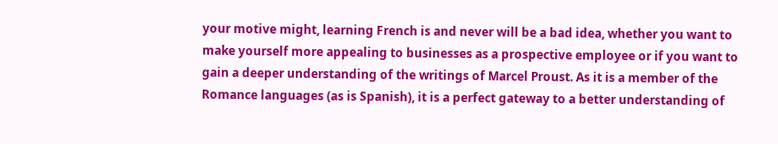your motive might, learning French is and never will be a bad idea, whether you want to make yourself more appealing to businesses as a prospective employee or if you want to gain a deeper understanding of the writings of Marcel Proust. As it is a member of the Romance languages (as is Spanish), it is a perfect gateway to a better understanding of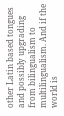other Latin based tongues and possibly upgrading from bilingualism to multilingualism. And if the world is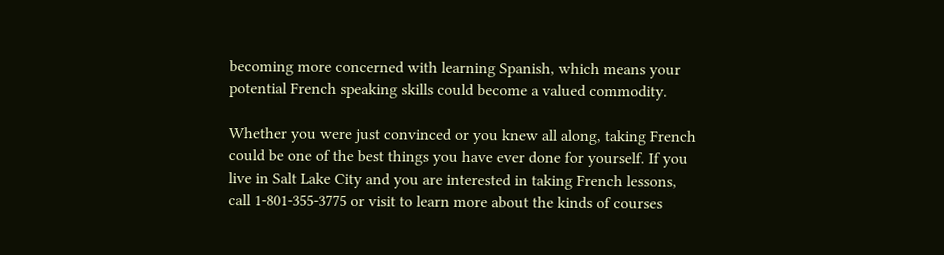becoming more concerned with learning Spanish, which means your potential French speaking skills could become a valued commodity.

Whether you were just convinced or you knew all along, taking French could be one of the best things you have ever done for yourself. If you live in Salt Lake City and you are interested in taking French lessons, call 1-801-355-3775 or visit to learn more about the kinds of courses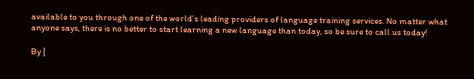available to you through one of the world’s leading providers of language training services. No matter what anyone says, there is no better to start learning a new language than today, so be sure to call us today!

By |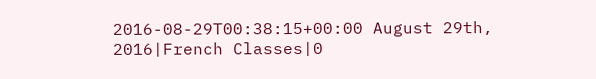2016-08-29T00:38:15+00:00 August 29th, 2016|French Classes|0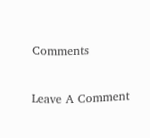Comments

Leave A Comment